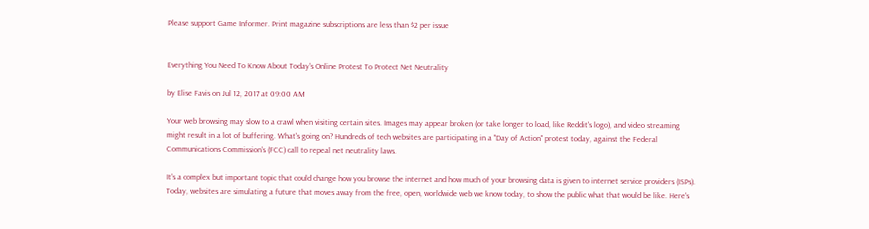Please support Game Informer. Print magazine subscriptions are less than $2 per issue


Everything You Need To Know About Today's Online Protest To Protect Net Neutrality

by Elise Favis on Jul 12, 2017 at 09:00 AM

Your web browsing may slow to a crawl when visiting certain sites. Images may appear broken (or take longer to load, like Reddit's logo), and video streaming might result in a lot of buffering. What's going on? Hundreds of tech websites are participating in a "Day of Action" protest today, against the Federal Communications Commission's (FCC) call to repeal net neutrality laws.

It's a complex but important topic that could change how you browse the internet and how much of your browsing data is given to internet service providers (ISPs). Today, websites are simulating a future that moves away from the free, open, worldwide web we know today, to show the public what that would be like. Here's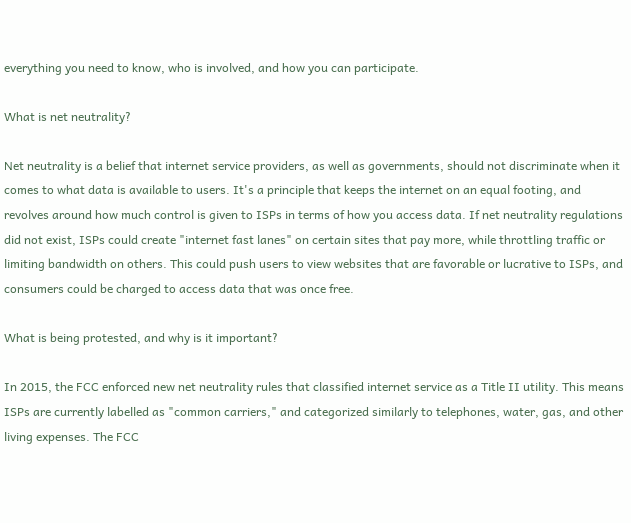everything you need to know, who is involved, and how you can participate.

What is net neutrality?

Net neutrality is a belief that internet service providers, as well as governments, should not discriminate when it comes to what data is available to users. It's a principle that keeps the internet on an equal footing, and revolves around how much control is given to ISPs in terms of how you access data. If net neutrality regulations did not exist, ISPs could create "internet fast lanes" on certain sites that pay more, while throttling traffic or limiting bandwidth on others. This could push users to view websites that are favorable or lucrative to ISPs, and consumers could be charged to access data that was once free.

What is being protested, and why is it important?

In 2015, the FCC enforced new net neutrality rules that classified internet service as a Title II utility. This means ISPs are currently labelled as "common carriers," and categorized similarly to telephones, water, gas, and other living expenses. The FCC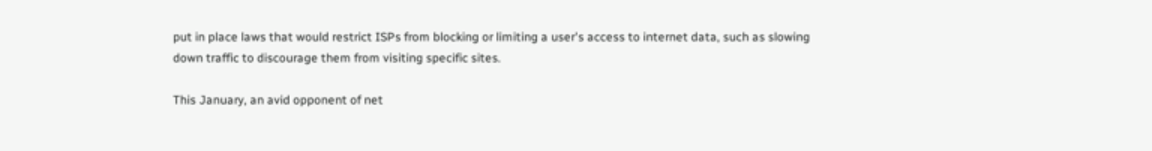put in place laws that would restrict ISPs from blocking or limiting a user's access to internet data, such as slowing down traffic to discourage them from visiting specific sites.

This January, an avid opponent of net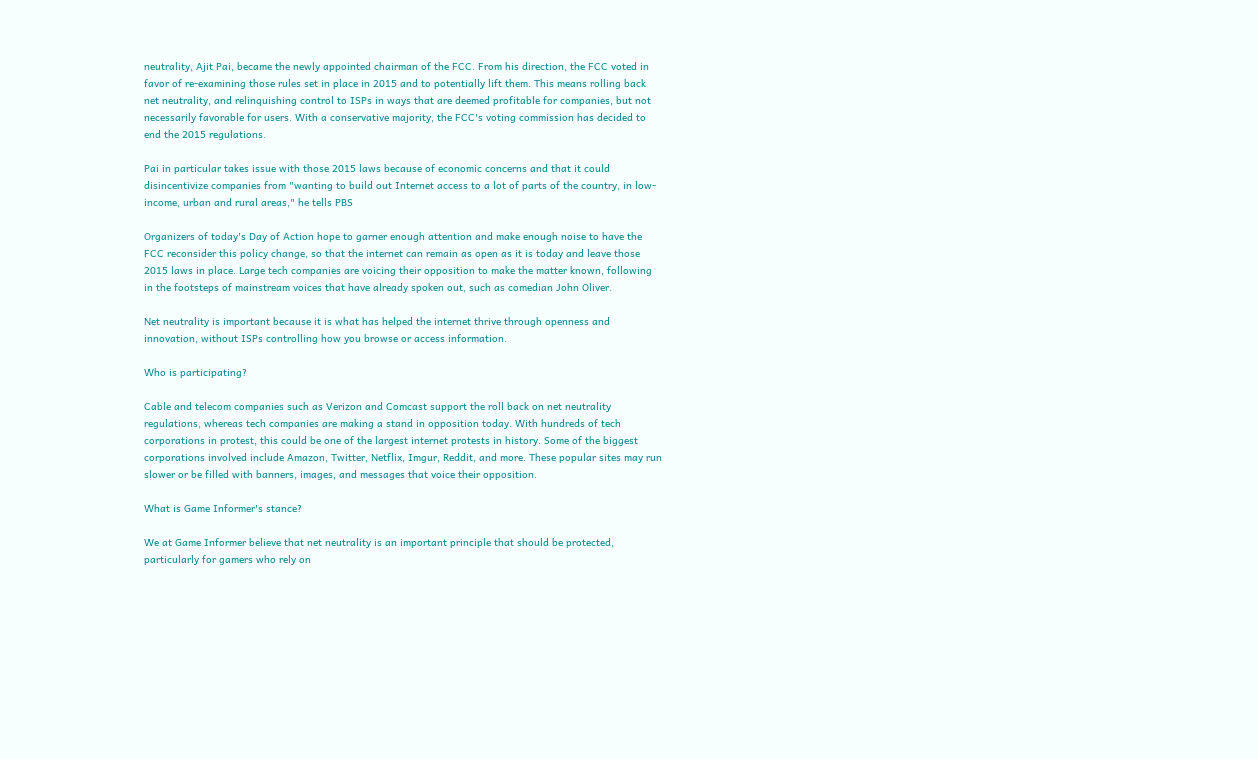neutrality, Ajit Pai, became the newly appointed chairman of the FCC. From his direction, the FCC voted in favor of re-examining those rules set in place in 2015 and to potentially lift them. This means rolling back net neutrality, and relinquishing control to ISPs in ways that are deemed profitable for companies, but not necessarily favorable for users. With a conservative majority, the FCC's voting commission has decided to end the 2015 regulations.

Pai in particular takes issue with those 2015 laws because of economic concerns and that it could disincentivize companies from "wanting to build out Internet access to a lot of parts of the country, in low-income, urban and rural areas," he tells PBS

Organizers of today's Day of Action hope to garner enough attention and make enough noise to have the FCC reconsider this policy change, so that the internet can remain as open as it is today and leave those 2015 laws in place. Large tech companies are voicing their opposition to make the matter known, following in the footsteps of mainstream voices that have already spoken out, such as comedian John Oliver.

Net neutrality is important because it is what has helped the internet thrive through openness and innovation, without ISPs controlling how you browse or access information.

Who is participating?

Cable and telecom companies such as Verizon and Comcast support the roll back on net neutrality regulations, whereas tech companies are making a stand in opposition today. With hundreds of tech corporations in protest, this could be one of the largest internet protests in history. Some of the biggest corporations involved include Amazon, Twitter, Netflix, Imgur, Reddit, and more. These popular sites may run slower or be filled with banners, images, and messages that voice their opposition.

What is Game Informer's stance?

We at Game Informer believe that net neutrality is an important principle that should be protected, particularly for gamers who rely on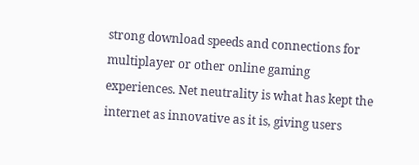strong download speeds and connections for multiplayer or other online gaming experiences. Net neutrality is what has kept the internet as innovative as it is, giving users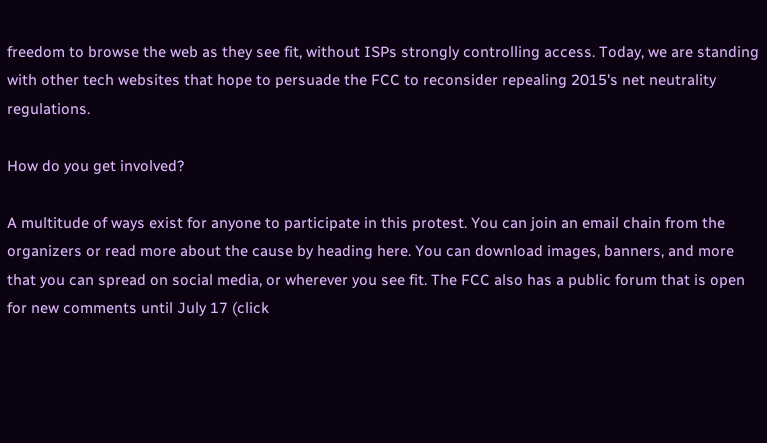freedom to browse the web as they see fit, without ISPs strongly controlling access. Today, we are standing with other tech websites that hope to persuade the FCC to reconsider repealing 2015's net neutrality regulations.

How do you get involved?

A multitude of ways exist for anyone to participate in this protest. You can join an email chain from the organizers or read more about the cause by heading here. You can download images, banners, and more that you can spread on social media, or wherever you see fit. The FCC also has a public forum that is open for new comments until July 17 (click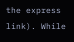the express link). While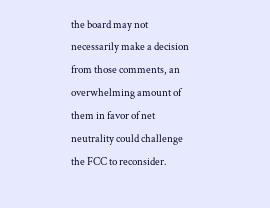the board may not necessarily make a decision from those comments, an overwhelming amount of them in favor of net neutrality could challenge the FCC to reconsider.